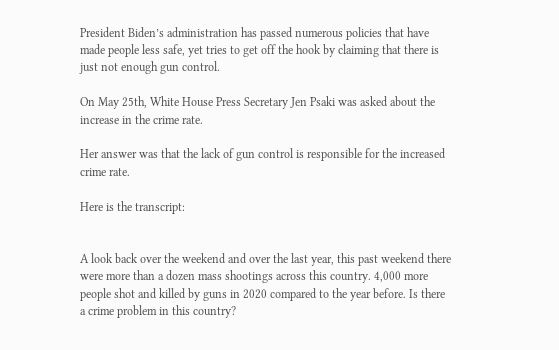President Biden’s administration has passed numerous policies that have made people less safe, yet tries to get off the hook by claiming that there is just not enough gun control.

On May 25th, White House Press Secretary Jen Psaki was asked about the increase in the crime rate.

Her answer was that the lack of gun control is responsible for the increased crime rate.

Here is the transcript:


A look back over the weekend and over the last year, this past weekend there were more than a dozen mass shootings across this country. 4,000 more people shot and killed by guns in 2020 compared to the year before. Is there a crime problem in this country?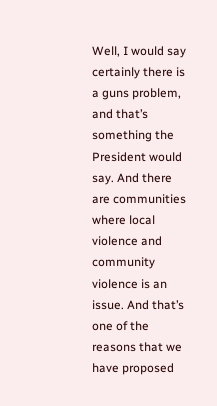Well, I would say certainly there is a guns problem, and that’s something the President would say. And there are communities where local violence and community violence is an issue. And that’s one of the reasons that we have proposed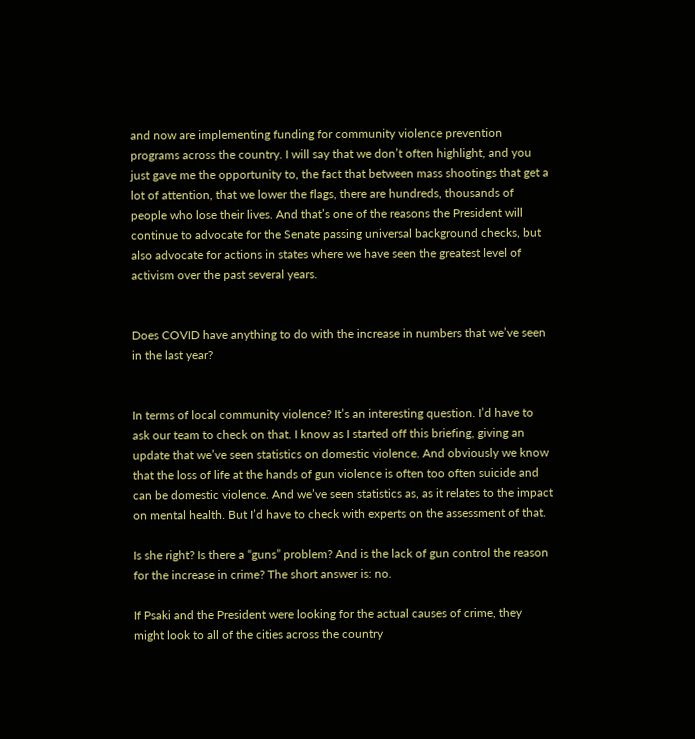and now are implementing funding for community violence prevention programs across the country. I will say that we don’t often highlight, and you just gave me the opportunity to, the fact that between mass shootings that get a lot of attention, that we lower the flags, there are hundreds, thousands of people who lose their lives. And that’s one of the reasons the President will continue to advocate for the Senate passing universal background checks, but also advocate for actions in states where we have seen the greatest level of activism over the past several years.


Does COVID have anything to do with the increase in numbers that we’ve seen in the last year?


In terms of local community violence? It’s an interesting question. I’d have to ask our team to check on that. I know as I started off this briefing, giving an update that we’ve seen statistics on domestic violence. And obviously we know that the loss of life at the hands of gun violence is often too often suicide and can be domestic violence. And we’ve seen statistics as, as it relates to the impact on mental health. But I’d have to check with experts on the assessment of that.

Is she right? Is there a “guns” problem? And is the lack of gun control the reason for the increase in crime? The short answer is: no.

If Psaki and the President were looking for the actual causes of crime, they might look to all of the cities across the country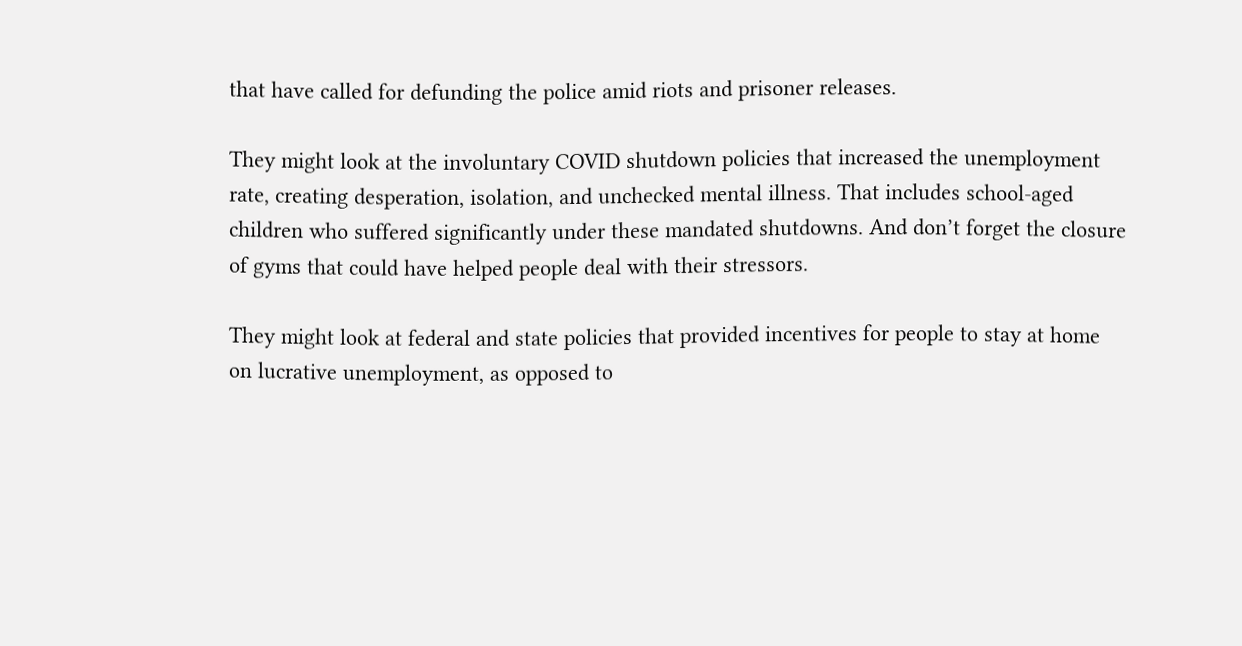that have called for defunding the police amid riots and prisoner releases.

They might look at the involuntary COVID shutdown policies that increased the unemployment rate, creating desperation, isolation, and unchecked mental illness. That includes school-aged children who suffered significantly under these mandated shutdowns. And don’t forget the closure of gyms that could have helped people deal with their stressors.

They might look at federal and state policies that provided incentives for people to stay at home on lucrative unemployment, as opposed to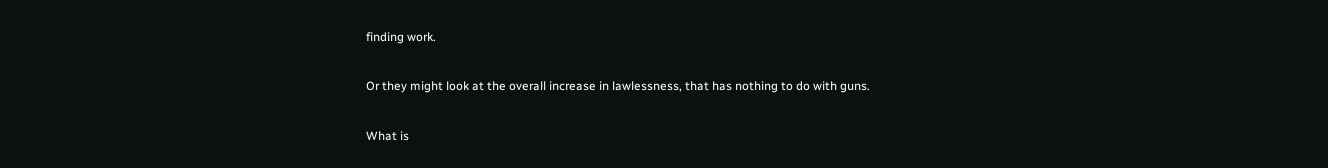finding work.

Or they might look at the overall increase in lawlessness, that has nothing to do with guns.

What is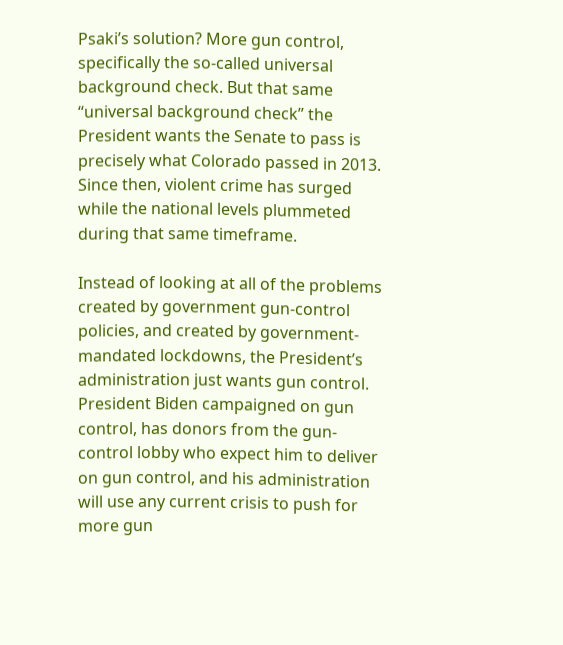Psaki’s solution? More gun control, specifically the so-called universal background check. But that same “universal background check” the President wants the Senate to pass is precisely what Colorado passed in 2013. Since then, violent crime has surged while the national levels plummeted during that same timeframe.

Instead of looking at all of the problems created by government gun-control policies, and created by government-mandated lockdowns, the President’s administration just wants gun control. President Biden campaigned on gun control, has donors from the gun-control lobby who expect him to deliver on gun control, and his administration will use any current crisis to push for more gun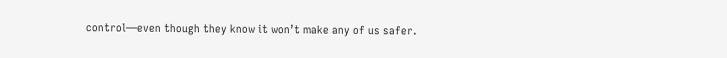control—even though they know it won’t make any of us safer.